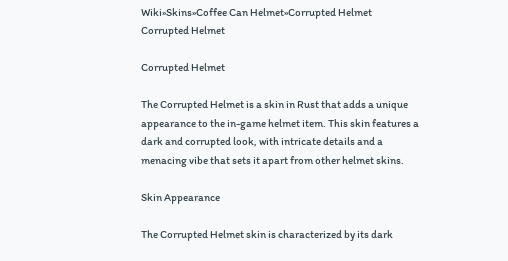Wiki»Skins»Coffee Can Helmet»Corrupted Helmet
Corrupted Helmet

Corrupted Helmet

The Corrupted Helmet is a skin in Rust that adds a unique appearance to the in-game helmet item. This skin features a dark and corrupted look, with intricate details and a menacing vibe that sets it apart from other helmet skins.

Skin Appearance

The Corrupted Helmet skin is characterized by its dark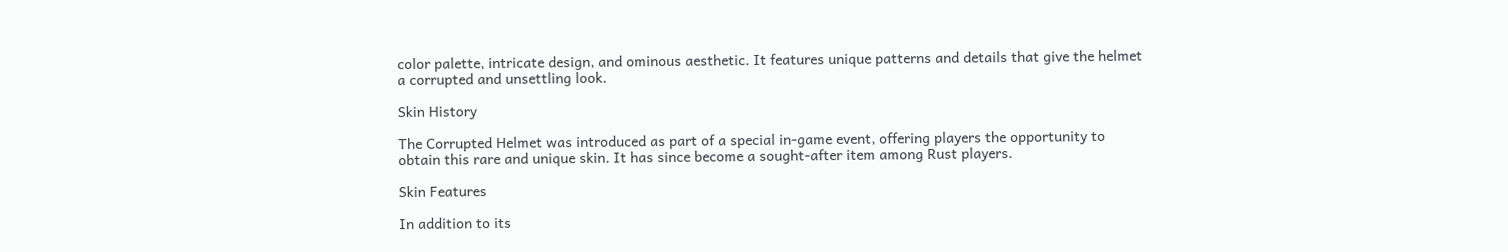color palette, intricate design, and ominous aesthetic. It features unique patterns and details that give the helmet a corrupted and unsettling look.

Skin History

The Corrupted Helmet was introduced as part of a special in-game event, offering players the opportunity to obtain this rare and unique skin. It has since become a sought-after item among Rust players.

Skin Features

In addition to its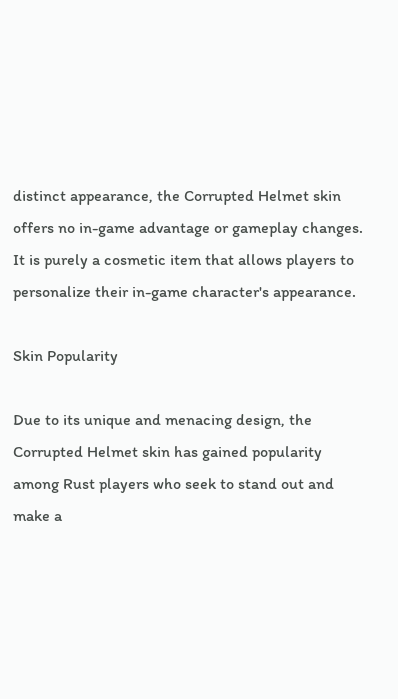distinct appearance, the Corrupted Helmet skin offers no in-game advantage or gameplay changes. It is purely a cosmetic item that allows players to personalize their in-game character's appearance.

Skin Popularity

Due to its unique and menacing design, the Corrupted Helmet skin has gained popularity among Rust players who seek to stand out and make a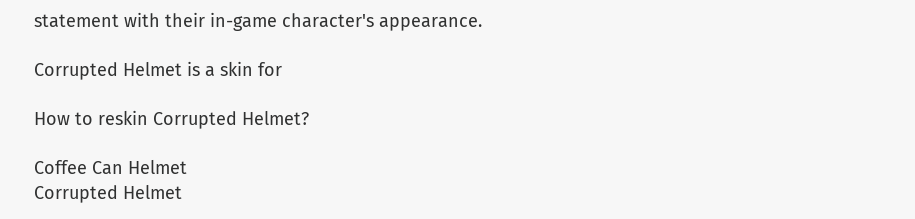statement with their in-game character's appearance.

Corrupted Helmet is a skin for

How to reskin Corrupted Helmet?

Coffee Can Helmet
Corrupted Helmet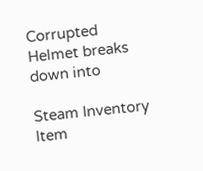Corrupted Helmet breaks down into

Steam Inventory Item